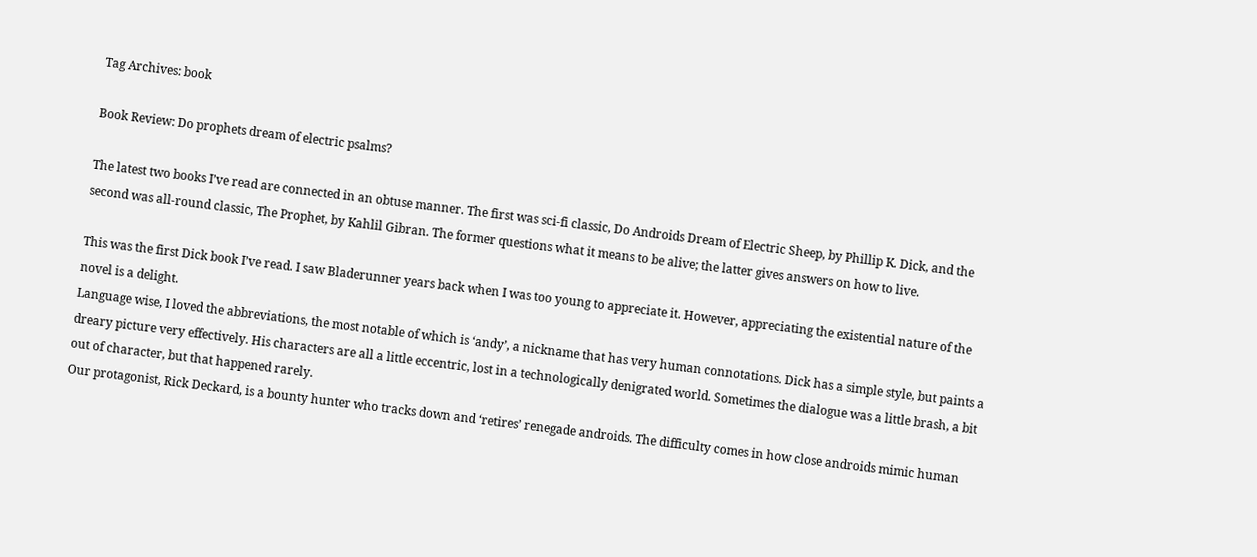Tag Archives: book

Book Review: Do prophets dream of electric psalms?

The latest two books I’ve read are connected in an obtuse manner. The first was sci-fi classic, Do Androids Dream of Electric Sheep, by Phillip K. Dick, and the second was all-round classic, The Prophet, by Kahlil Gibran. The former questions what it means to be alive; the latter gives answers on how to live.

This was the first Dick book I’ve read. I saw Bladerunner years back when I was too young to appreciate it. However, appreciating the existential nature of the novel is a delight.
Language wise, I loved the abbreviations, the most notable of which is ‘andy’, a nickname that has very human connotations. Dick has a simple style, but paints a dreary picture very effectively. His characters are all a little eccentric, lost in a technologically denigrated world. Sometimes the dialogue was a little brash, a bit out of character, but that happened rarely.
Our protagonist, Rick Deckard, is a bounty hunter who tracks down and ‘retires’ renegade androids. The difficulty comes in how close androids mimic human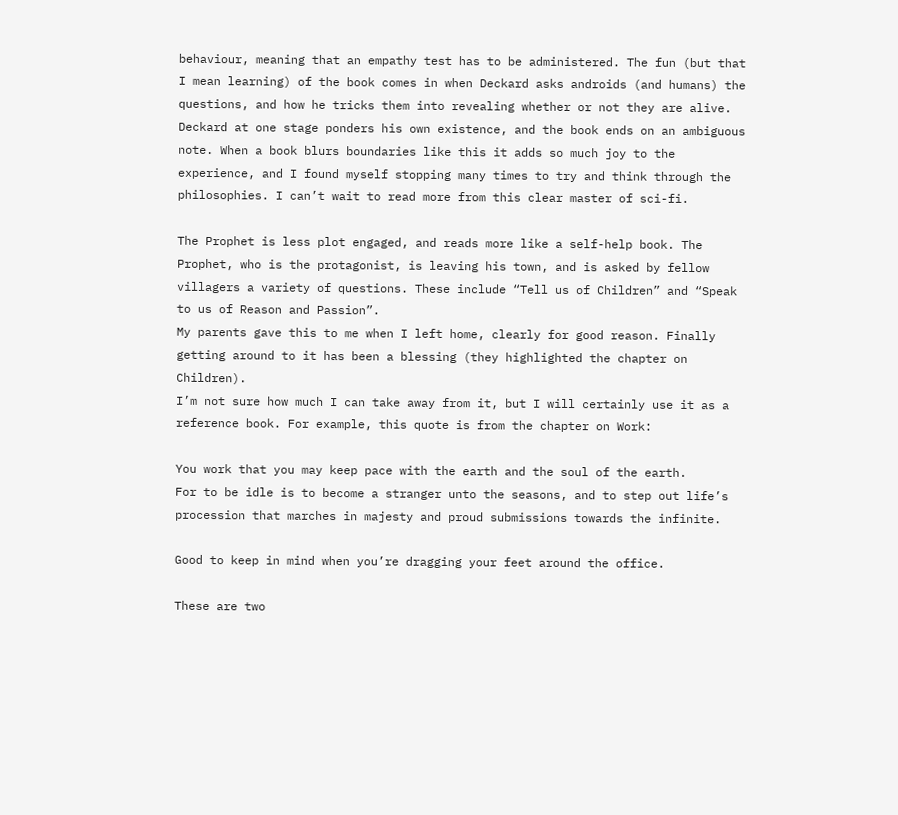behaviour, meaning that an empathy test has to be administered. The fun (but that I mean learning) of the book comes in when Deckard asks androids (and humans) the questions, and how he tricks them into revealing whether or not they are alive. Deckard at one stage ponders his own existence, and the book ends on an ambiguous note. When a book blurs boundaries like this it adds so much joy to the experience, and I found myself stopping many times to try and think through the philosophies. I can’t wait to read more from this clear master of sci-fi.

The Prophet is less plot engaged, and reads more like a self-help book. The Prophet, who is the protagonist, is leaving his town, and is asked by fellow villagers a variety of questions. These include “Tell us of Children” and “Speak to us of Reason and Passion”.
My parents gave this to me when I left home, clearly for good reason. Finally getting around to it has been a blessing (they highlighted the chapter on Children).
I’m not sure how much I can take away from it, but I will certainly use it as a reference book. For example, this quote is from the chapter on Work:

You work that you may keep pace with the earth and the soul of the earth.
For to be idle is to become a stranger unto the seasons, and to step out life’s procession that marches in majesty and proud submissions towards the infinite.

Good to keep in mind when you’re dragging your feet around the office.

These are two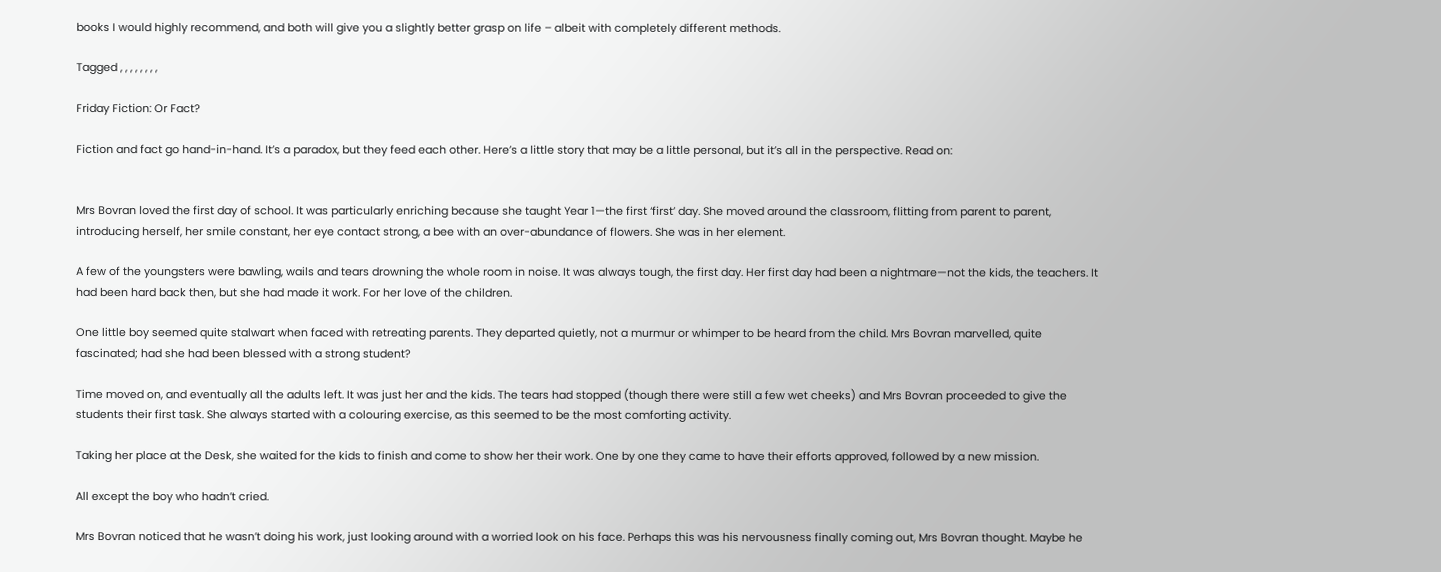books I would highly recommend, and both will give you a slightly better grasp on life – albeit with completely different methods.

Tagged , , , , , , , ,

Friday Fiction: Or Fact?

Fiction and fact go hand-in-hand. It’s a paradox, but they feed each other. Here’s a little story that may be a little personal, but it’s all in the perspective. Read on:


Mrs Bovran loved the first day of school. It was particularly enriching because she taught Year 1—the first ‘first’ day. She moved around the classroom, flitting from parent to parent, introducing herself, her smile constant, her eye contact strong, a bee with an over-abundance of flowers. She was in her element.

A few of the youngsters were bawling, wails and tears drowning the whole room in noise. It was always tough, the first day. Her first day had been a nightmare—not the kids, the teachers. It had been hard back then, but she had made it work. For her love of the children.

One little boy seemed quite stalwart when faced with retreating parents. They departed quietly, not a murmur or whimper to be heard from the child. Mrs Bovran marvelled, quite fascinated; had she had been blessed with a strong student?

Time moved on, and eventually all the adults left. It was just her and the kids. The tears had stopped (though there were still a few wet cheeks) and Mrs Bovran proceeded to give the students their first task. She always started with a colouring exercise, as this seemed to be the most comforting activity.

Taking her place at the Desk, she waited for the kids to finish and come to show her their work. One by one they came to have their efforts approved, followed by a new mission.

All except the boy who hadn’t cried.

Mrs Bovran noticed that he wasn’t doing his work, just looking around with a worried look on his face. Perhaps this was his nervousness finally coming out, Mrs Bovran thought. Maybe he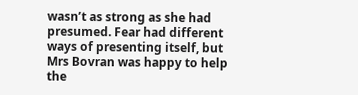wasn’t as strong as she had presumed. Fear had different ways of presenting itself, but Mrs Bovran was happy to help the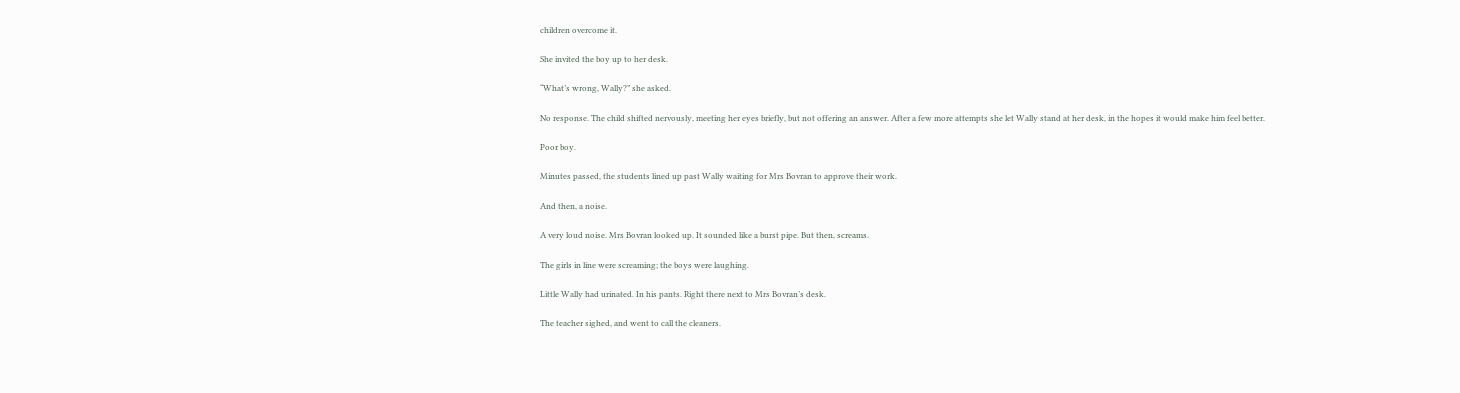children overcome it.

She invited the boy up to her desk.

“What’s wrong, Wally?” she asked.

No response. The child shifted nervously, meeting her eyes briefly, but not offering an answer. After a few more attempts she let Wally stand at her desk, in the hopes it would make him feel better.

Poor boy.

Minutes passed, the students lined up past Wally waiting for Mrs Bovran to approve their work.

And then, a noise.

A very loud noise. Mrs Bovran looked up. It sounded like a burst pipe. But then, screams.

The girls in line were screaming; the boys were laughing.

Little Wally had urinated. In his pants. Right there next to Mrs Bovran’s desk.

The teacher sighed, and went to call the cleaners.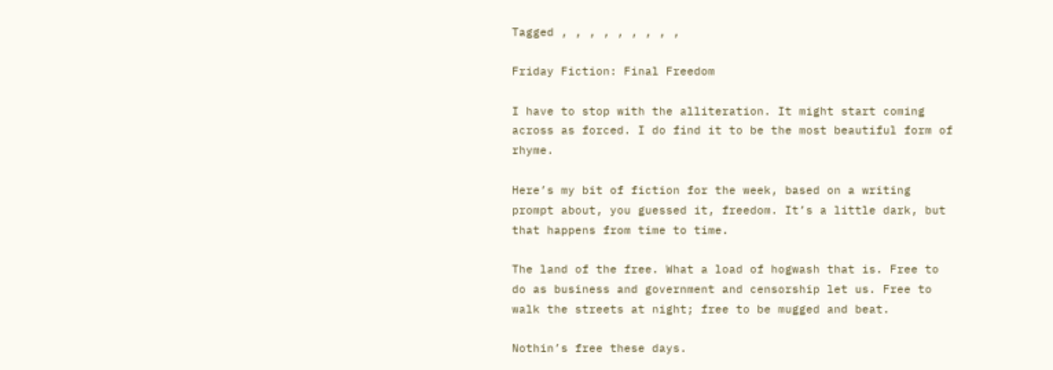Tagged , , , , , , , , ,

Friday Fiction: Final Freedom

I have to stop with the alliteration. It might start coming across as forced. I do find it to be the most beautiful form of rhyme.

Here’s my bit of fiction for the week, based on a writing prompt about, you guessed it, freedom. It’s a little dark, but that happens from time to time.

The land of the free. What a load of hogwash that is. Free to do as business and government and censorship let us. Free to walk the streets at night; free to be mugged and beat.

Nothin’s free these days.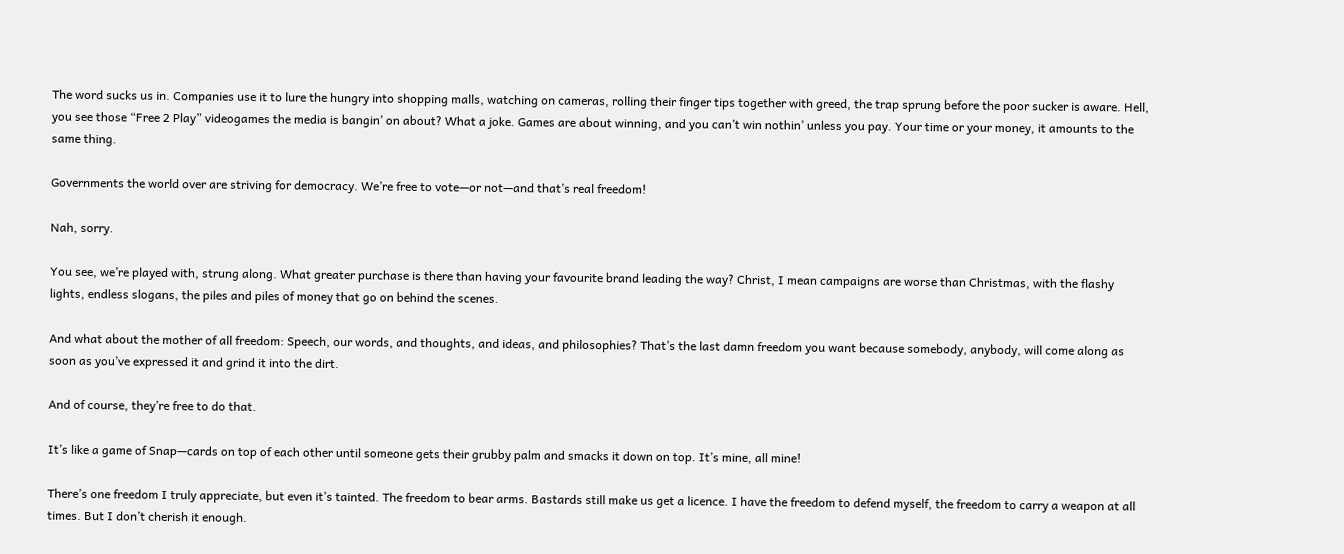The word sucks us in. Companies use it to lure the hungry into shopping malls, watching on cameras, rolling their finger tips together with greed, the trap sprung before the poor sucker is aware. Hell, you see those “Free 2 Play” videogames the media is bangin’ on about? What a joke. Games are about winning, and you can’t win nothin’ unless you pay. Your time or your money, it amounts to the same thing.

Governments the world over are striving for democracy. We’re free to vote—or not—and that’s real freedom!

Nah, sorry.

You see, we’re played with, strung along. What greater purchase is there than having your favourite brand leading the way? Christ, I mean campaigns are worse than Christmas, with the flashy lights, endless slogans, the piles and piles of money that go on behind the scenes.

And what about the mother of all freedom: Speech, our words, and thoughts, and ideas, and philosophies? That’s the last damn freedom you want because somebody, anybody, will come along as soon as you’ve expressed it and grind it into the dirt.

And of course, they’re free to do that.

It’s like a game of Snap—cards on top of each other until someone gets their grubby palm and smacks it down on top. It’s mine, all mine!

There’s one freedom I truly appreciate, but even it’s tainted. The freedom to bear arms. Bastards still make us get a licence. I have the freedom to defend myself, the freedom to carry a weapon at all times. But I don’t cherish it enough.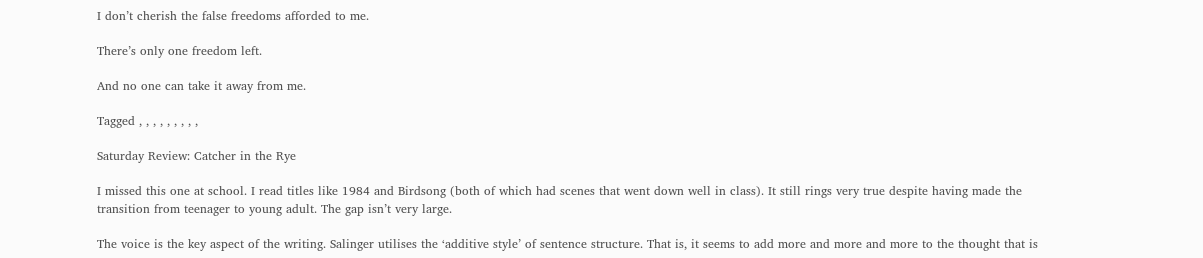I don’t cherish the false freedoms afforded to me.

There’s only one freedom left.

And no one can take it away from me.

Tagged , , , , , , , , ,

Saturday Review: Catcher in the Rye

I missed this one at school. I read titles like 1984 and Birdsong (both of which had scenes that went down well in class). It still rings very true despite having made the transition from teenager to young adult. The gap isn’t very large.

The voice is the key aspect of the writing. Salinger utilises the ‘additive style’ of sentence structure. That is, it seems to add more and more and more to the thought that is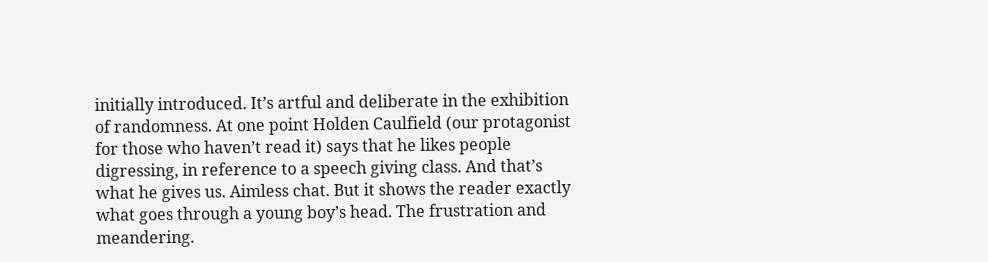initially introduced. It’s artful and deliberate in the exhibition of randomness. At one point Holden Caulfield (our protagonist for those who haven’t read it) says that he likes people digressing, in reference to a speech giving class. And that’s what he gives us. Aimless chat. But it shows the reader exactly what goes through a young boy’s head. The frustration and meandering.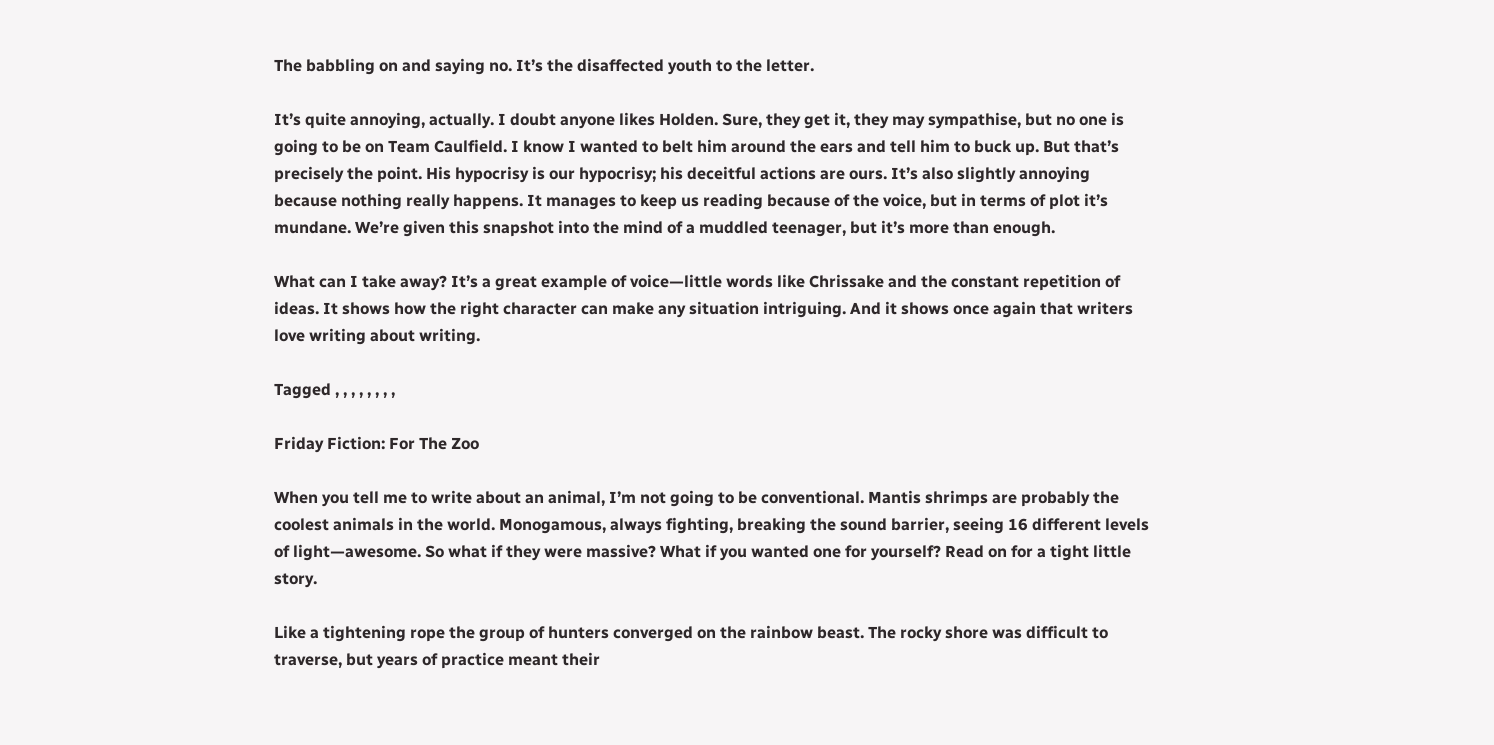The babbling on and saying no. It’s the disaffected youth to the letter.

It’s quite annoying, actually. I doubt anyone likes Holden. Sure, they get it, they may sympathise, but no one is going to be on Team Caulfield. I know I wanted to belt him around the ears and tell him to buck up. But that’s precisely the point. His hypocrisy is our hypocrisy; his deceitful actions are ours. It’s also slightly annoying because nothing really happens. It manages to keep us reading because of the voice, but in terms of plot it’s mundane. We’re given this snapshot into the mind of a muddled teenager, but it’s more than enough.

What can I take away? It’s a great example of voice—little words like Chrissake and the constant repetition of ideas. It shows how the right character can make any situation intriguing. And it shows once again that writers love writing about writing.

Tagged , , , , , , , ,

Friday Fiction: For The Zoo

When you tell me to write about an animal, I’m not going to be conventional. Mantis shrimps are probably the coolest animals in the world. Monogamous, always fighting, breaking the sound barrier, seeing 16 different levels of light—awesome. So what if they were massive? What if you wanted one for yourself? Read on for a tight little story.

Like a tightening rope the group of hunters converged on the rainbow beast. The rocky shore was difficult to traverse, but years of practice meant their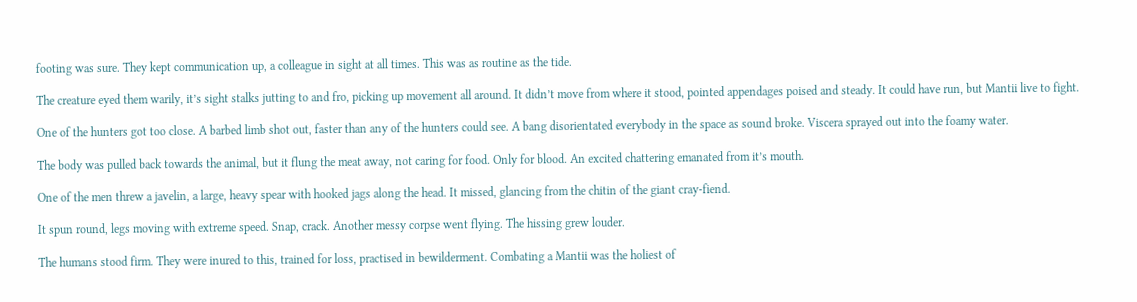footing was sure. They kept communication up, a colleague in sight at all times. This was as routine as the tide.

The creature eyed them warily, it’s sight stalks jutting to and fro, picking up movement all around. It didn’t move from where it stood, pointed appendages poised and steady. It could have run, but Mantii live to fight.

One of the hunters got too close. A barbed limb shot out, faster than any of the hunters could see. A bang disorientated everybody in the space as sound broke. Viscera sprayed out into the foamy water.

The body was pulled back towards the animal, but it flung the meat away, not caring for food. Only for blood. An excited chattering emanated from it’s mouth.

One of the men threw a javelin, a large, heavy spear with hooked jags along the head. It missed, glancing from the chitin of the giant cray-fiend.

It spun round, legs moving with extreme speed. Snap, crack. Another messy corpse went flying. The hissing grew louder.

The humans stood firm. They were inured to this, trained for loss, practised in bewilderment. Combating a Mantii was the holiest of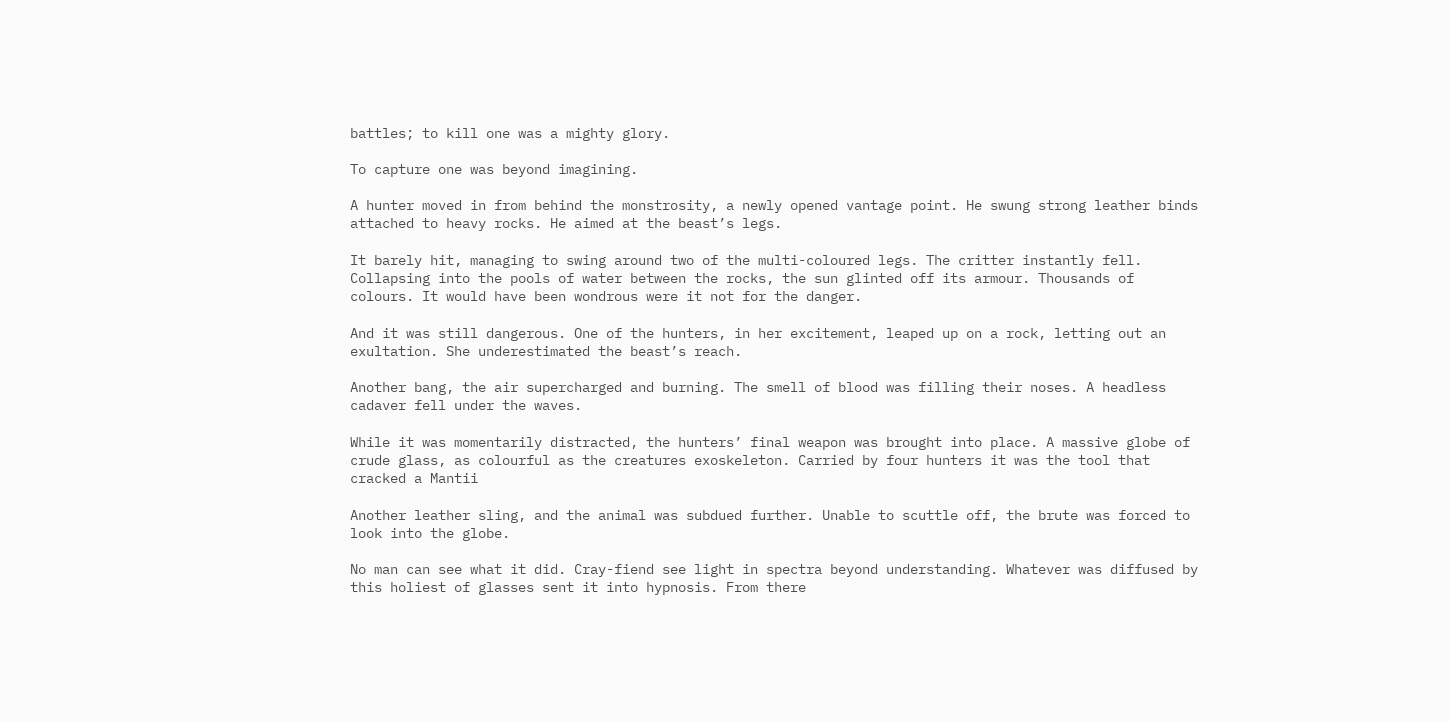battles; to kill one was a mighty glory.

To capture one was beyond imagining.

A hunter moved in from behind the monstrosity, a newly opened vantage point. He swung strong leather binds attached to heavy rocks. He aimed at the beast’s legs.

It barely hit, managing to swing around two of the multi-coloured legs. The critter instantly fell. Collapsing into the pools of water between the rocks, the sun glinted off its armour. Thousands of colours. It would have been wondrous were it not for the danger.

And it was still dangerous. One of the hunters, in her excitement, leaped up on a rock, letting out an exultation. She underestimated the beast’s reach.

Another bang, the air supercharged and burning. The smell of blood was filling their noses. A headless cadaver fell under the waves.

While it was momentarily distracted, the hunters’ final weapon was brought into place. A massive globe of crude glass, as colourful as the creatures exoskeleton. Carried by four hunters it was the tool that cracked a Mantii

Another leather sling, and the animal was subdued further. Unable to scuttle off, the brute was forced to look into the globe.

No man can see what it did. Cray-fiend see light in spectra beyond understanding. Whatever was diffused by this holiest of glasses sent it into hypnosis. From there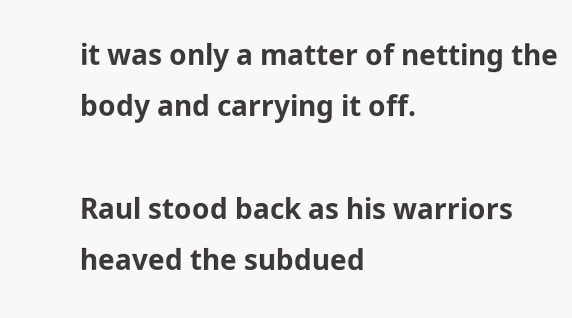it was only a matter of netting the body and carrying it off.

Raul stood back as his warriors heaved the subdued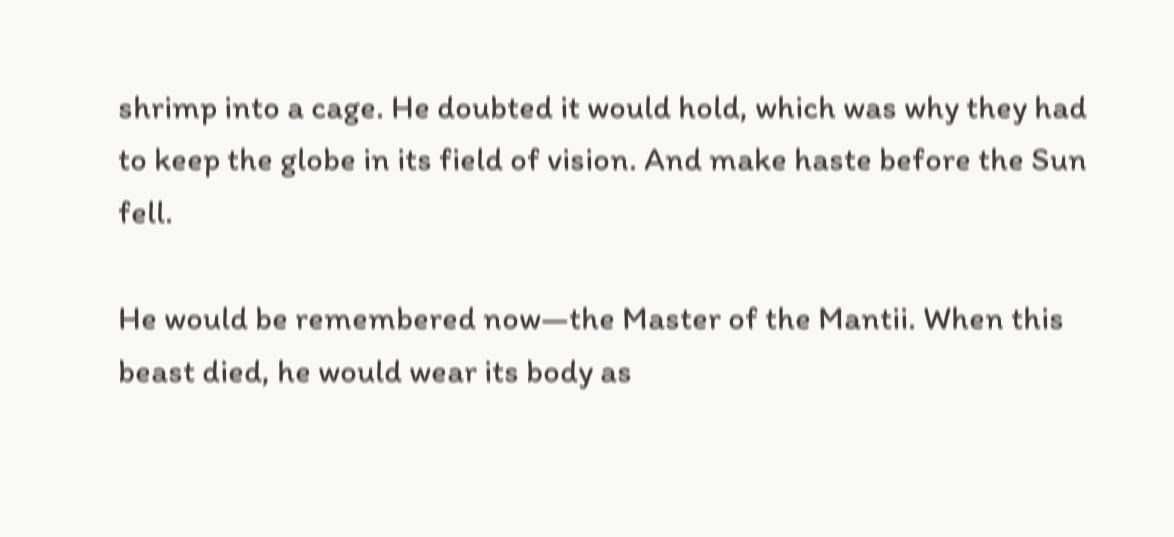shrimp into a cage. He doubted it would hold, which was why they had to keep the globe in its field of vision. And make haste before the Sun fell.

He would be remembered now—the Master of the Mantii. When this beast died, he would wear its body as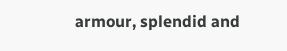armour, splendid and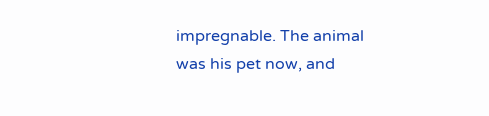impregnable. The animal was his pet now, and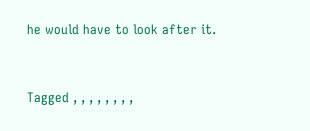he would have to look after it.


Tagged , , , , , , , ,